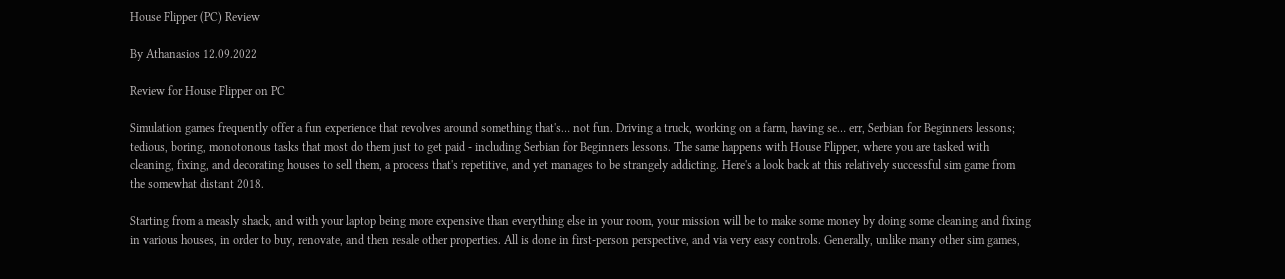House Flipper (PC) Review

By Athanasios 12.09.2022

Review for House Flipper on PC

Simulation games frequently offer a fun experience that revolves around something that's… not fun. Driving a truck, working on a farm, having se… err, Serbian for Beginners lessons; tedious, boring, monotonous tasks that most do them just to get paid - including Serbian for Beginners lessons. The same happens with House Flipper, where you are tasked with cleaning, fixing, and decorating houses to sell them, a process that's repetitive, and yet manages to be strangely addicting. Here's a look back at this relatively successful sim game from the somewhat distant 2018.

Starting from a measly shack, and with your laptop being more expensive than everything else in your room, your mission will be to make some money by doing some cleaning and fixing in various houses, in order to buy, renovate, and then resale other properties. All is done in first-person perspective, and via very easy controls. Generally, unlike many other sim games,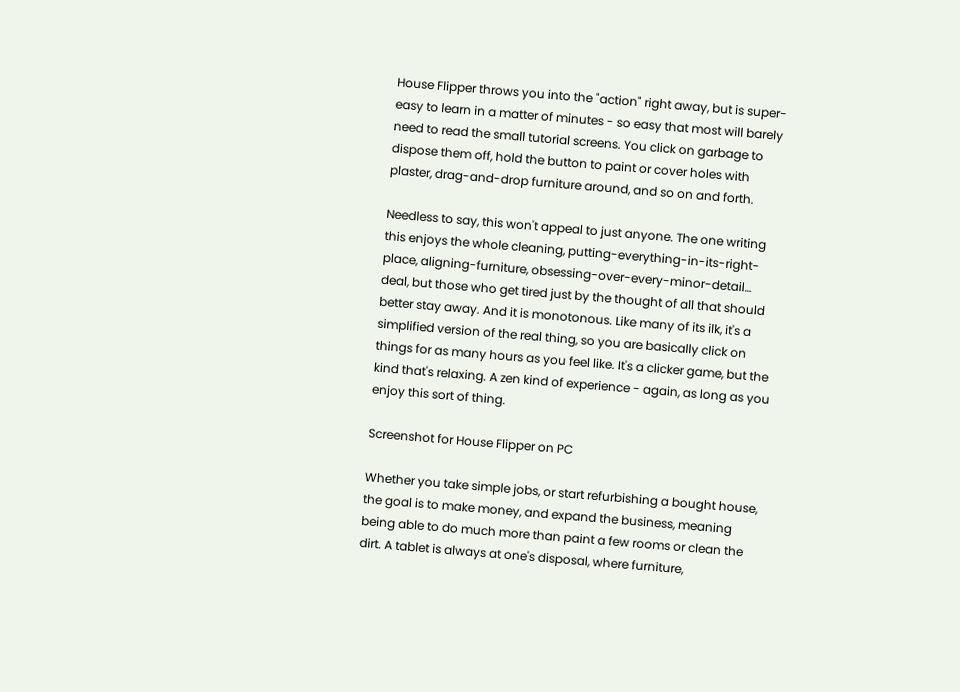House Flipper throws you into the "action" right away, but is super-easy to learn in a matter of minutes - so easy that most will barely need to read the small tutorial screens. You click on garbage to dispose them off, hold the button to paint or cover holes with plaster, drag-and-drop furniture around, and so on and forth.

Needless to say, this won't appeal to just anyone. The one writing this enjoys the whole cleaning, putting-everything-in-its-right-place, aligning-furniture, obsessing-over-every-minor-detail… deal, but those who get tired just by the thought of all that should better stay away. And it is monotonous. Like many of its ilk, it's a simplified version of the real thing, so you are basically click on things for as many hours as you feel like. It's a clicker game, but the kind that's relaxing. A zen kind of experience - again, as long as you enjoy this sort of thing.

Screenshot for House Flipper on PC

Whether you take simple jobs, or start refurbishing a bought house, the goal is to make money, and expand the business, meaning being able to do much more than paint a few rooms or clean the dirt. A tablet is always at one's disposal, where furniture,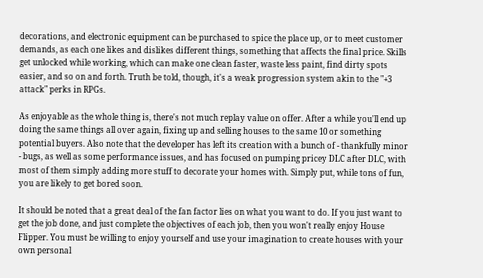decorations, and electronic equipment can be purchased to spice the place up, or to meet customer demands, as each one likes and dislikes different things, something that affects the final price. Skills get unlocked while working, which can make one clean faster, waste less paint, find dirty spots easier, and so on and forth. Truth be told, though, it's a weak progression system akin to the "+3 attack" perks in RPGs.

As enjoyable as the whole thing is, there's not much replay value on offer. After a while you'll end up doing the same things all over again, fixing up and selling houses to the same 10 or something potential buyers. Also note that the developer has left its creation with a bunch of - thankfully minor - bugs, as well as some performance issues, and has focused on pumping pricey DLC after DLC, with most of them simply adding more stuff to decorate your homes with. Simply put, while tons of fun, you are likely to get bored soon.

It should be noted that a great deal of the fan factor lies on what you want to do. If you just want to get the job done, and just complete the objectives of each job, then you won't really enjoy House Flipper. You must be willing to enjoy yourself and use your imagination to create houses with your own personal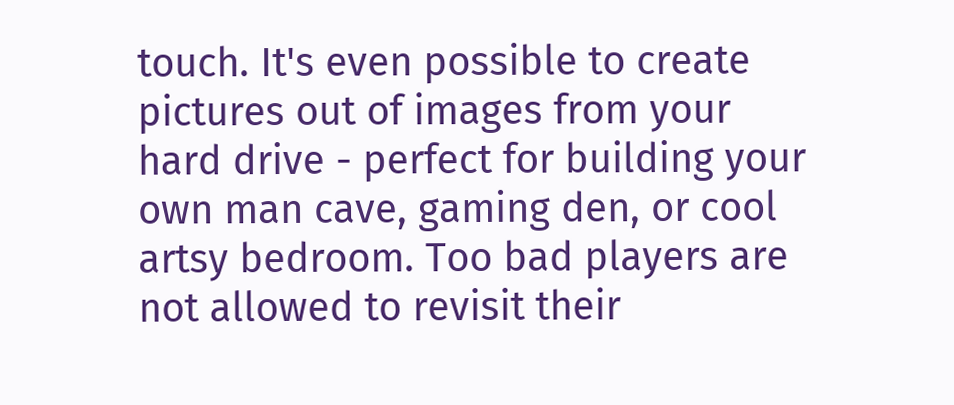touch. It's even possible to create pictures out of images from your hard drive - perfect for building your own man cave, gaming den, or cool artsy bedroom. Too bad players are not allowed to revisit their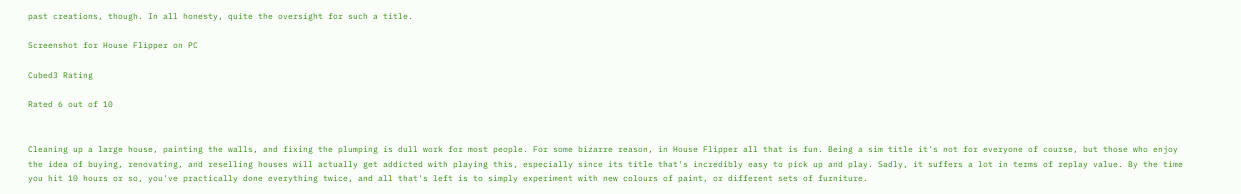past creations, though. In all honesty, quite the oversight for such a title.

Screenshot for House Flipper on PC

Cubed3 Rating

Rated 6 out of 10


Cleaning up a large house, painting the walls, and fixing the plumping is dull work for most people. For some bizarre reason, in House Flipper all that is fun. Being a sim title it's not for everyone of course, but those who enjoy the idea of buying, renovating, and reselling houses will actually get addicted with playing this, especially since its title that's incredibly easy to pick up and play. Sadly, it suffers a lot in terms of replay value. By the time you hit 10 hours or so, you've practically done everything twice, and all that's left is to simply experiment with new colours of paint, or different sets of furniture.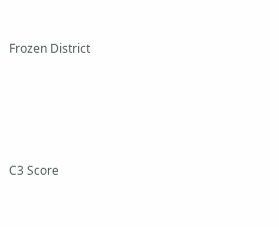Frozen District





C3 Score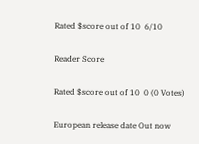Rated $score out of 10  6/10

Reader Score

Rated $score out of 10  0 (0 Votes)

European release date Out now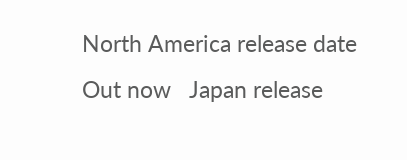North America release date Out now   Japan release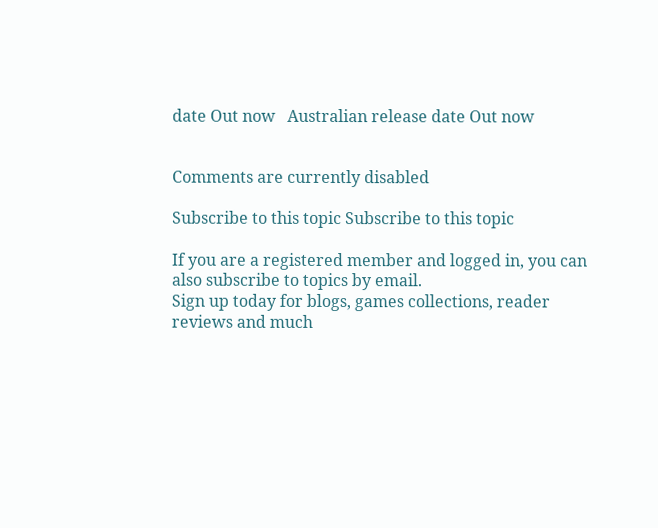date Out now   Australian release date Out now


Comments are currently disabled

Subscribe to this topic Subscribe to this topic

If you are a registered member and logged in, you can also subscribe to topics by email.
Sign up today for blogs, games collections, reader reviews and much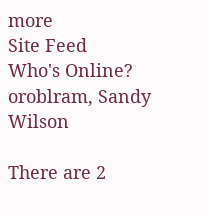more
Site Feed
Who's Online?
oroblram, Sandy Wilson

There are 2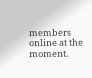members online at the moment.